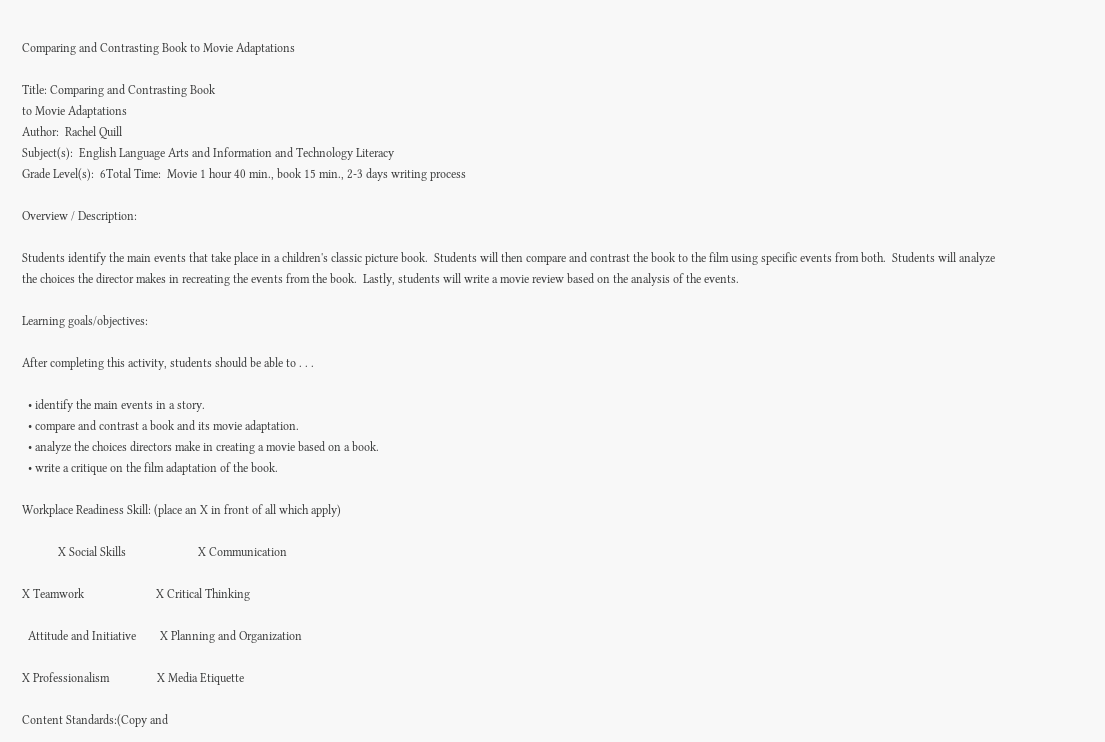Comparing and Contrasting Book to Movie Adaptations

Title: Comparing and Contrasting Book
to Movie Adaptations
Author:  Rachel Quill
Subject(s):  English Language Arts and Information and Technology Literacy
Grade Level(s):  6Total Time:  Movie 1 hour 40 min., book 15 min., 2-3 days writing process

Overview / Description:

Students identify the main events that take place in a children's classic picture book.  Students will then compare and contrast the book to the film using specific events from both.  Students will analyze the choices the director makes in recreating the events from the book.  Lastly, students will write a movie review based on the analysis of the events.

Learning goals/objectives:

After completing this activity, students should be able to . . .

  • identify the main events in a story.
  • compare and contrast a book and its movie adaptation.
  • analyze the choices directors make in creating a movie based on a book.
  • write a critique on the film adaptation of the book.

Workplace Readiness Skill: (place an X in front of all which apply)

            X Social Skills                        X Communication

X Teamwork                        X Critical Thinking

  Attitude and Initiative        X Planning and Organization

X Professionalism                X Media Etiquette

Content Standards:(Copy and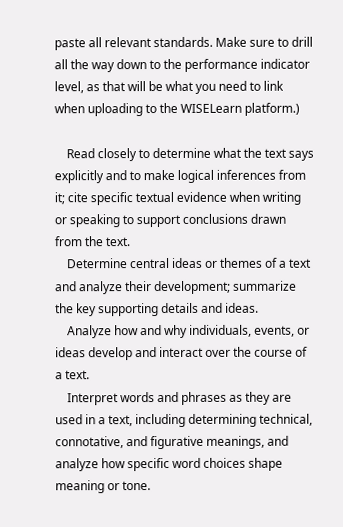paste all relevant standards. Make sure to drill all the way down to the performance indicator level, as that will be what you need to link when uploading to the WISELearn platform.)

    Read closely to determine what the text says explicitly and to make logical inferences from it; cite specific textual evidence when writing or speaking to support conclusions drawn from the text.
    Determine central ideas or themes of a text and analyze their development; summarize the key supporting details and ideas.
    Analyze how and why individuals, events, or ideas develop and interact over the course of a text.
    Interpret words and phrases as they are used in a text, including determining technical, connotative, and figurative meanings, and analyze how specific word choices shape meaning or tone.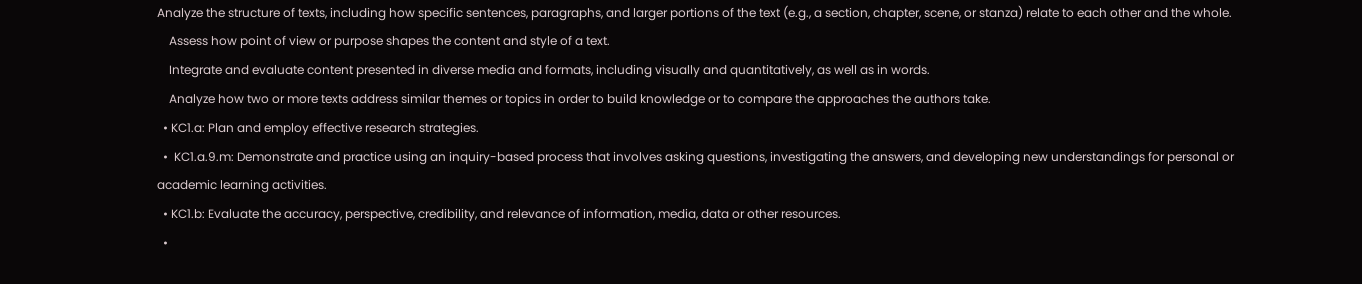Analyze the structure of texts, including how specific sentences, paragraphs, and larger portions of the text (e.g., a section, chapter, scene, or stanza) relate to each other and the whole.
    Assess how point of view or purpose shapes the content and style of a text.
    Integrate and evaluate content presented in diverse media and formats, including visually and quantitatively, as well as in words.
    Analyze how two or more texts address similar themes or topics in order to build knowledge or to compare the approaches the authors take.
  • KC1.a: Plan and employ effective research strategies.
  •  KC1.a.9.m: Demonstrate and practice using an inquiry-based process that involves asking questions, investigating the answers, and developing new understandings for personal or academic learning activities.
  • KC1.b: Evaluate the accuracy, perspective, credibility, and relevance of information, media, data or other resources.
  •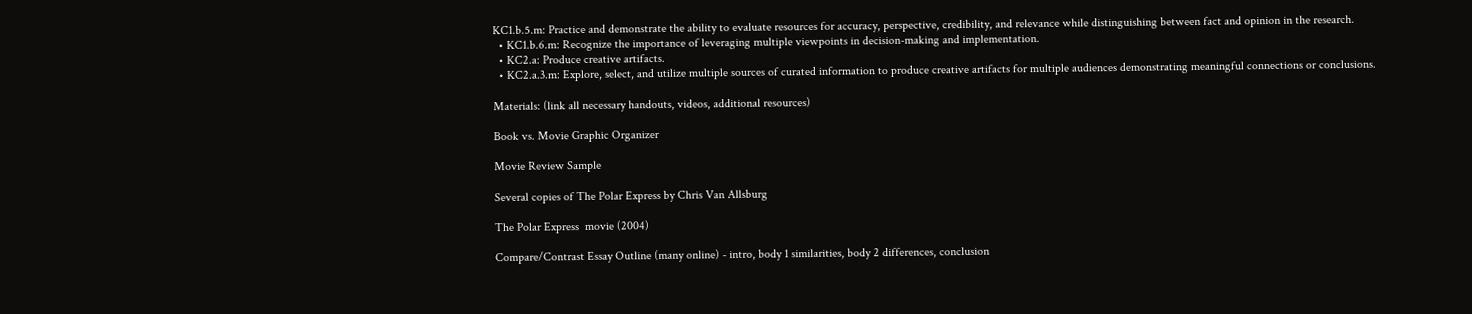KC1.b.5.m: Practice and demonstrate the ability to evaluate resources for accuracy, perspective, credibility, and relevance while distinguishing between fact and opinion in the research.
  • KC1.b.6.m: Recognize the importance of leveraging multiple viewpoints in decision-making and implementation.
  • KC2.a: Produce creative artifacts.
  • KC2.a.3.m: Explore, select, and utilize multiple sources of curated information to produce creative artifacts for multiple audiences demonstrating meaningful connections or conclusions.

Materials: (link all necessary handouts, videos, additional resources)

Book vs. Movie Graphic Organizer

Movie Review Sample

Several copies of The Polar Express by Chris Van Allsburg

The Polar Express  movie (2004)

Compare/Contrast Essay Outline (many online) - intro, body 1 similarities, body 2 differences, conclusion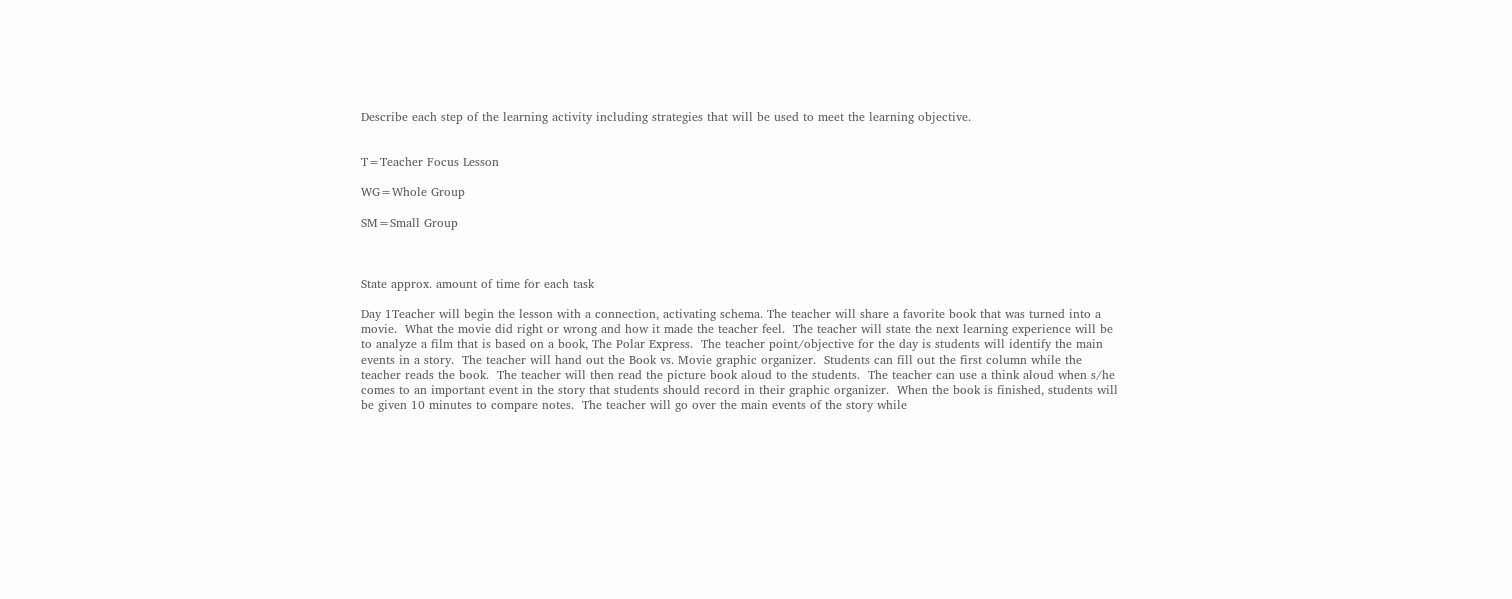Describe each step of the learning activity including strategies that will be used to meet the learning objective.


T=Teacher Focus Lesson

WG=Whole Group

SM=Small Group



State approx. amount of time for each task

Day 1Teacher will begin the lesson with a connection, activating schema. The teacher will share a favorite book that was turned into a movie.  What the movie did right or wrong and how it made the teacher feel.  The teacher will state the next learning experience will be to analyze a film that is based on a book, The Polar Express.  The teacher point/objective for the day is students will identify the main events in a story.  The teacher will hand out the Book vs. Movie graphic organizer.  Students can fill out the first column while the teacher reads the book.  The teacher will then read the picture book aloud to the students.  The teacher can use a think aloud when s/he comes to an important event in the story that students should record in their graphic organizer.  When the book is finished, students will be given 10 minutes to compare notes.  The teacher will go over the main events of the story while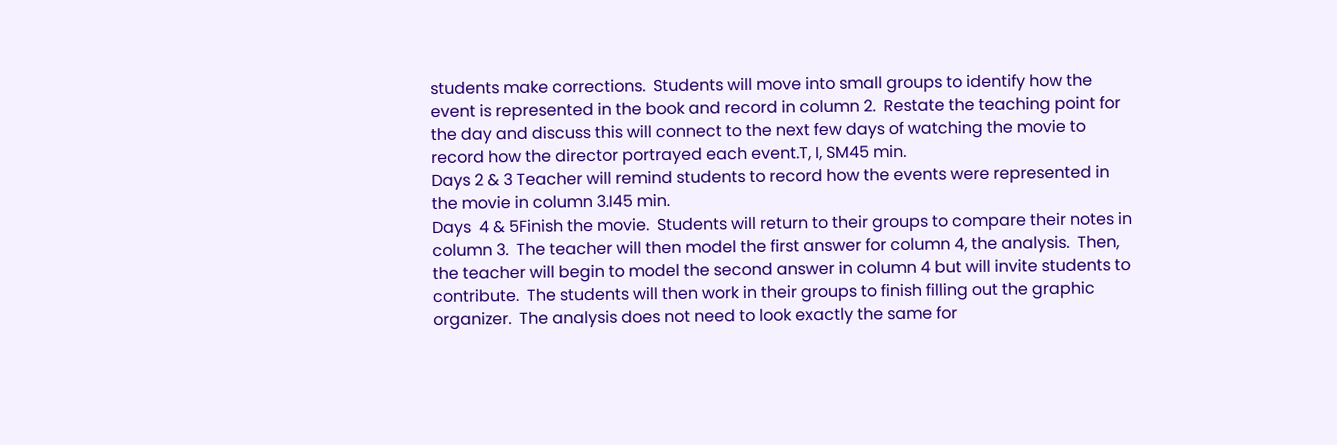students make corrections.  Students will move into small groups to identify how the event is represented in the book and record in column 2.  Restate the teaching point for the day and discuss this will connect to the next few days of watching the movie to record how the director portrayed each event.T, I, SM45 min.
Days 2 & 3 Teacher will remind students to record how the events were represented in the movie in column 3.I45 min.
Days  4 & 5Finish the movie.  Students will return to their groups to compare their notes in column 3.  The teacher will then model the first answer for column 4, the analysis.  Then, the teacher will begin to model the second answer in column 4 but will invite students to contribute.  The students will then work in their groups to finish filling out the graphic organizer.  The analysis does not need to look exactly the same for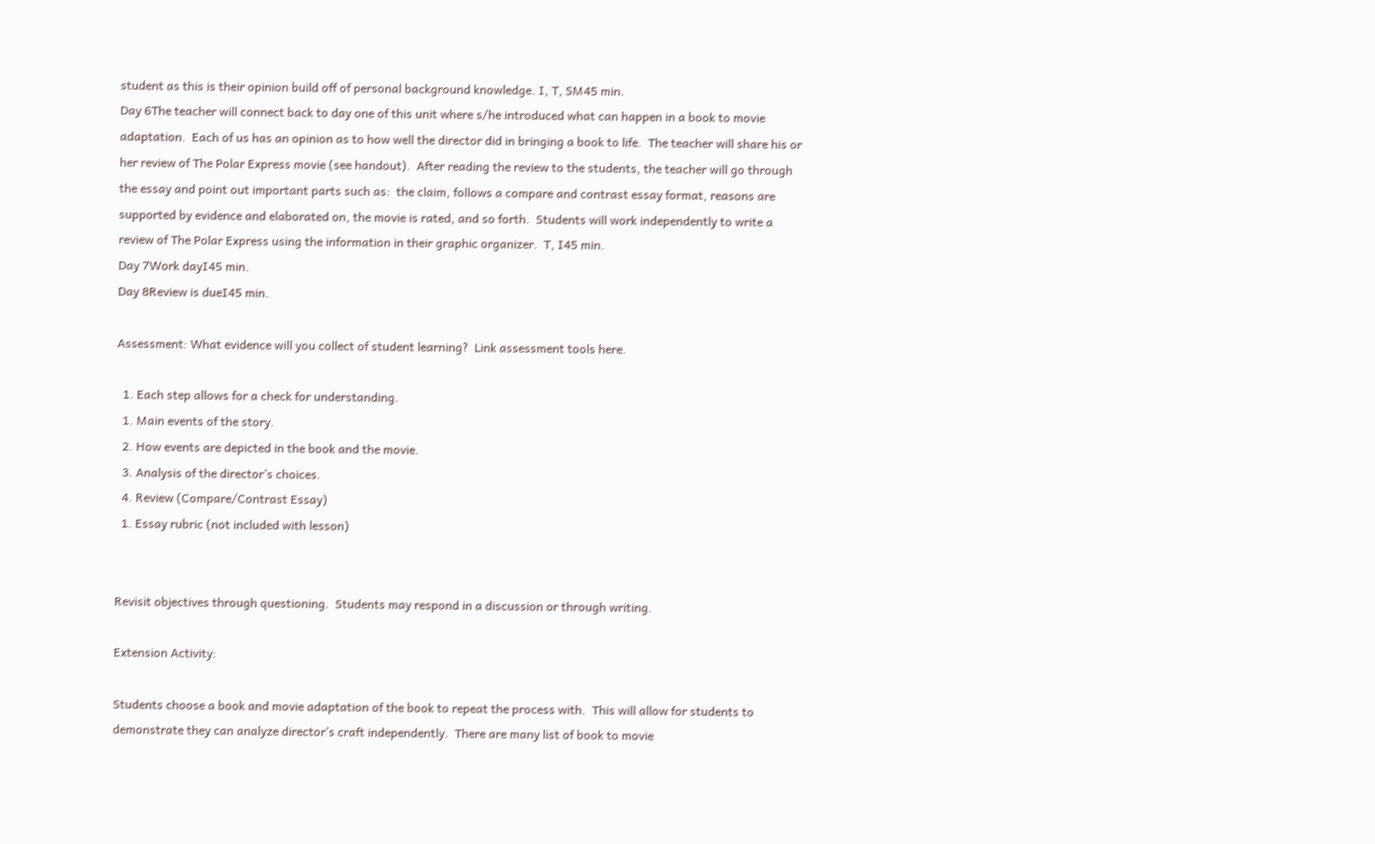student as this is their opinion build off of personal background knowledge. I, T, SM45 min.
Day 6The teacher will connect back to day one of this unit where s/he introduced what can happen in a book to movie adaptation.  Each of us has an opinion as to how well the director did in bringing a book to life.  The teacher will share his or her review of The Polar Express movie (see handout).  After reading the review to the students, the teacher will go through the essay and point out important parts such as:  the claim, follows a compare and contrast essay format, reasons are supported by evidence and elaborated on, the movie is rated, and so forth.  Students will work independently to write a review of The Polar Express using the information in their graphic organizer.  T, I45 min.
Day 7Work dayI45 min.
Day 8Review is dueI45 min.

Assessment: What evidence will you collect of student learning?  Link assessment tools here.

  1. Each step allows for a check for understanding.
  1. Main events of the story.
  2. How events are depicted in the book and the movie.
  3. Analysis of the director’s choices.
  4. Review (Compare/Contrast Essay)
  1. Essay rubric (not included with lesson)


Revisit objectives through questioning.  Students may respond in a discussion or through writing.

Extension Activity:

Students choose a book and movie adaptation of the book to repeat the process with.  This will allow for students to demonstrate they can analyze director’s craft independently.  There are many list of book to movie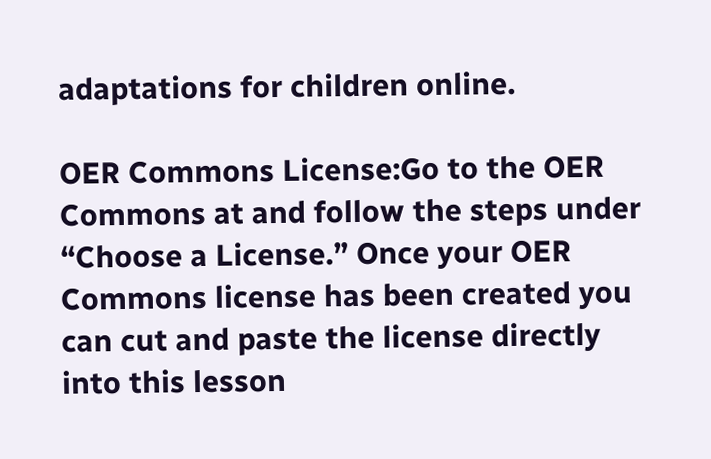adaptations for children online.

OER Commons License:Go to the OER Commons at and follow the steps under “Choose a License.” Once your OER Commons license has been created you can cut and paste the license directly into this lesson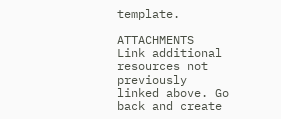template.

ATTACHMENTS  Link additional resources not previously linked above. Go back and create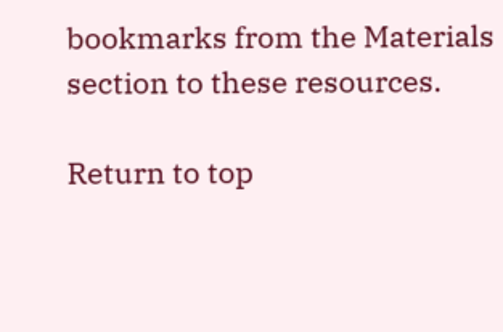bookmarks from the Materials section to these resources.

Return to top